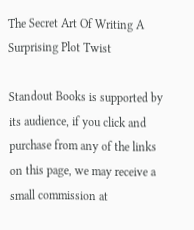The Secret Art Of Writing A Surprising Plot Twist

Standout Books is supported by its audience, if you click and purchase from any of the links on this page, we may receive a small commission at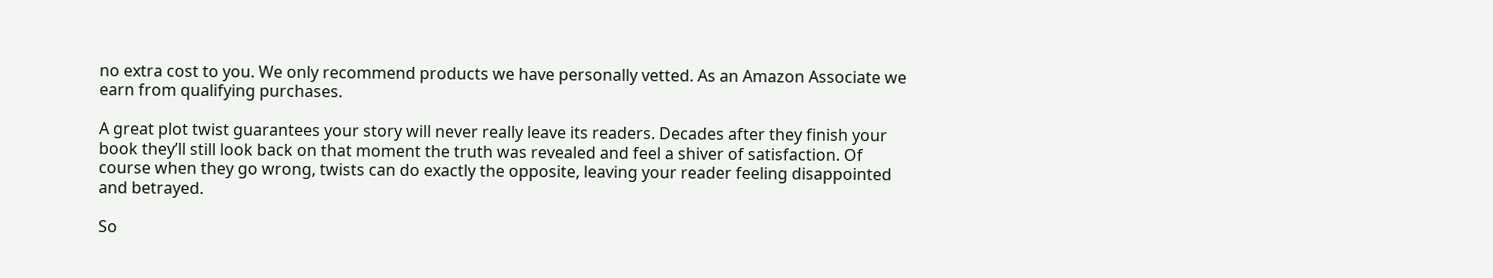no extra cost to you. We only recommend products we have personally vetted. As an Amazon Associate we earn from qualifying purchases.

A great plot twist guarantees your story will never really leave its readers. Decades after they finish your book they’ll still look back on that moment the truth was revealed and feel a shiver of satisfaction. Of course when they go wrong, twists can do exactly the opposite, leaving your reader feeling disappointed and betrayed.

So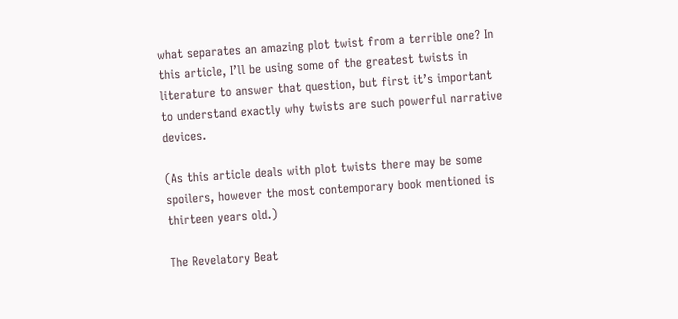what separates an amazing plot twist from a terrible one? In this article, I’ll be using some of the greatest twists in literature to answer that question, but first it’s important to understand exactly why twists are such powerful narrative devices.

(As this article deals with plot twists there may be some spoilers, however the most contemporary book mentioned is thirteen years old.)

The Revelatory Beat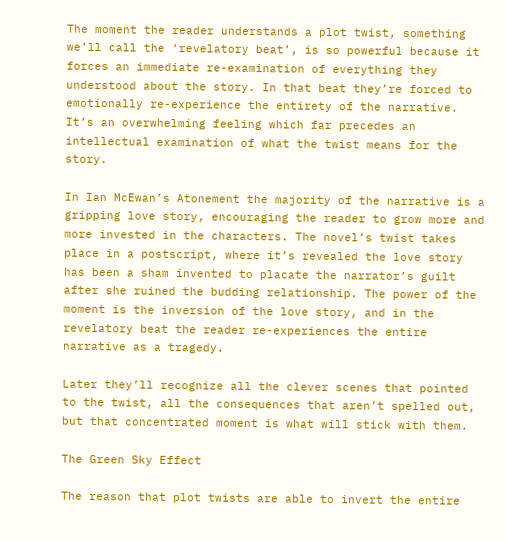The moment the reader understands a plot twist, something we’ll call the ‘revelatory beat’, is so powerful because it forces an immediate re-examination of everything they understood about the story. In that beat they’re forced to emotionally re-experience the entirety of the narrative. It’s an overwhelming feeling which far precedes an intellectual examination of what the twist means for the story.

In Ian McEwan’s Atonement the majority of the narrative is a gripping love story, encouraging the reader to grow more and more invested in the characters. The novel’s twist takes place in a postscript, where it’s revealed the love story has been a sham invented to placate the narrator’s guilt after she ruined the budding relationship. The power of the moment is the inversion of the love story, and in the revelatory beat the reader re-experiences the entire narrative as a tragedy.

Later they’ll recognize all the clever scenes that pointed to the twist, all the consequences that aren’t spelled out, but that concentrated moment is what will stick with them.

The Green Sky Effect

The reason that plot twists are able to invert the entire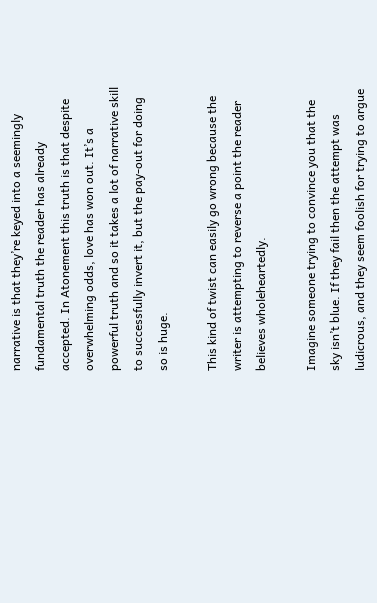narrative is that they’re keyed into a seemingly fundamental truth the reader has already accepted. In Atonement this truth is that despite overwhelming odds, love has won out. It’s a powerful truth and so it takes a lot of narrative skill to successfully invert it, but the pay-out for doing so is huge.

This kind of twist can easily go wrong because the writer is attempting to reverse a point the reader believes wholeheartedly.

Imagine someone trying to convince you that the sky isn’t blue. If they fail then the attempt was ludicrous, and they seem foolish for trying to argue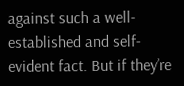against such a well-established and self-evident fact. But if they’re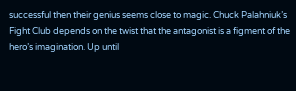successful then their genius seems close to magic. Chuck Palahniuk’s Fight Club depends on the twist that the antagonist is a figment of the hero’s imagination. Up until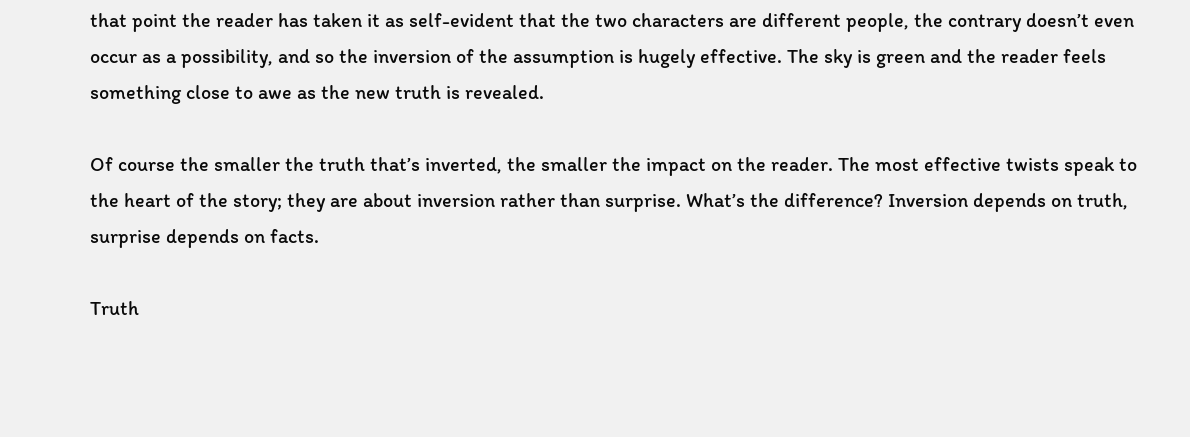that point the reader has taken it as self-evident that the two characters are different people, the contrary doesn’t even occur as a possibility, and so the inversion of the assumption is hugely effective. The sky is green and the reader feels something close to awe as the new truth is revealed.

Of course the smaller the truth that’s inverted, the smaller the impact on the reader. The most effective twists speak to the heart of the story; they are about inversion rather than surprise. What’s the difference? Inversion depends on truth, surprise depends on facts.

Truth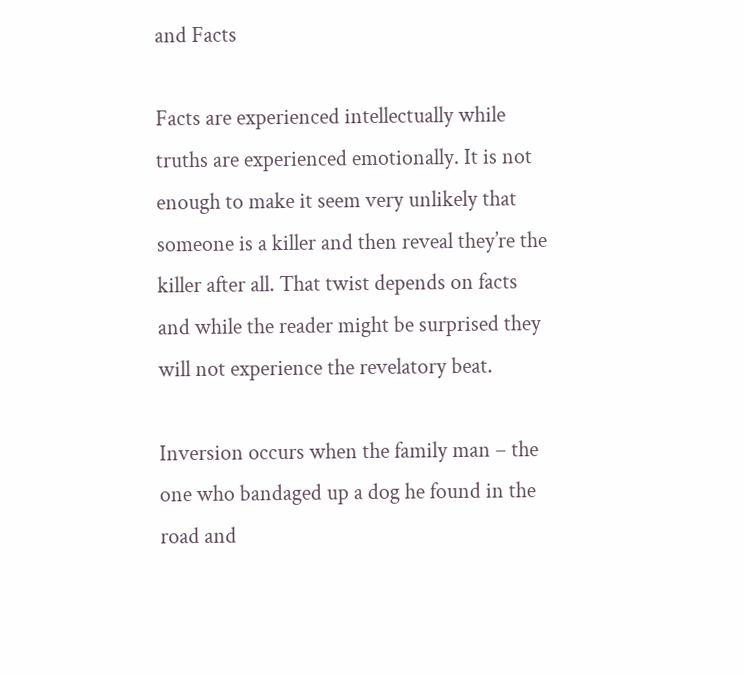and Facts

Facts are experienced intellectually while truths are experienced emotionally. It is not enough to make it seem very unlikely that someone is a killer and then reveal they’re the killer after all. That twist depends on facts and while the reader might be surprised they will not experience the revelatory beat.

Inversion occurs when the family man – the one who bandaged up a dog he found in the road and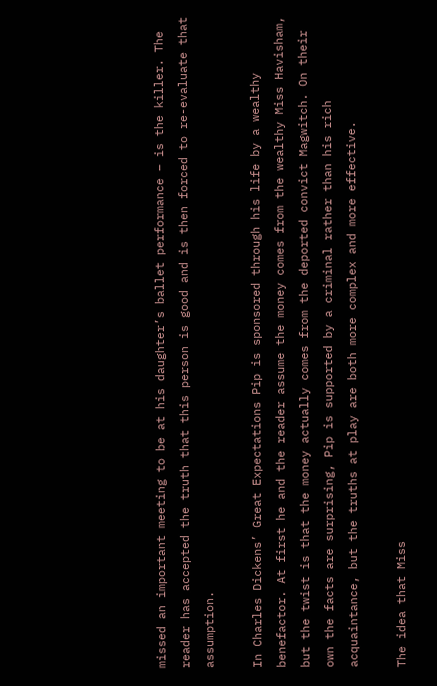missed an important meeting to be at his daughter’s ballet performance – is the killer. The reader has accepted the truth that this person is good and is then forced to re-evaluate that assumption.

In Charles Dickens’ Great Expectations Pip is sponsored through his life by a wealthy benefactor. At first he and the reader assume the money comes from the wealthy Miss Havisham, but the twist is that the money actually comes from the deported convict Magwitch. On their own the facts are surprising, Pip is supported by a criminal rather than his rich acquaintance, but the truths at play are both more complex and more effective.

The idea that Miss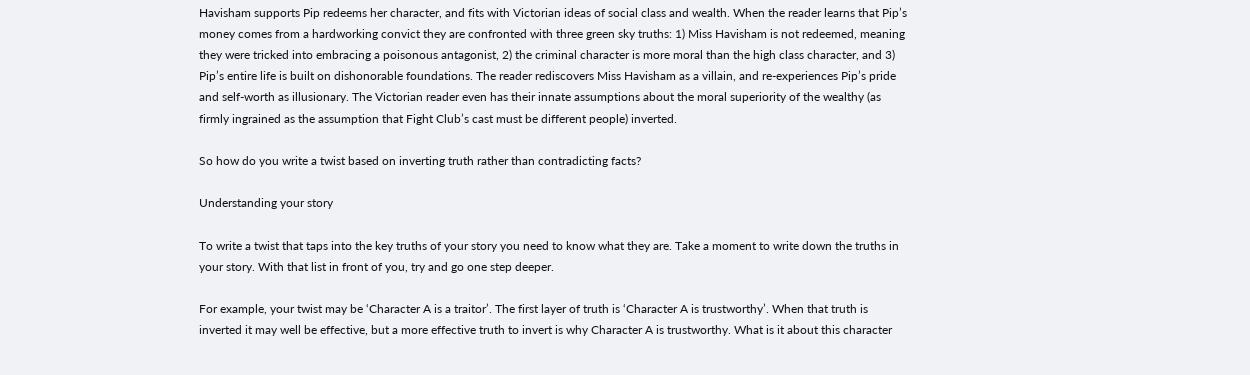Havisham supports Pip redeems her character, and fits with Victorian ideas of social class and wealth. When the reader learns that Pip’s money comes from a hardworking convict they are confronted with three green sky truths: 1) Miss Havisham is not redeemed, meaning they were tricked into embracing a poisonous antagonist, 2) the criminal character is more moral than the high class character, and 3) Pip’s entire life is built on dishonorable foundations. The reader rediscovers Miss Havisham as a villain, and re-experiences Pip’s pride and self-worth as illusionary. The Victorian reader even has their innate assumptions about the moral superiority of the wealthy (as firmly ingrained as the assumption that Fight Club’s cast must be different people) inverted.

So how do you write a twist based on inverting truth rather than contradicting facts?

Understanding your story

To write a twist that taps into the key truths of your story you need to know what they are. Take a moment to write down the truths in your story. With that list in front of you, try and go one step deeper.

For example, your twist may be ‘Character A is a traitor’. The first layer of truth is ‘Character A is trustworthy’. When that truth is inverted it may well be effective, but a more effective truth to invert is why Character A is trustworthy. What is it about this character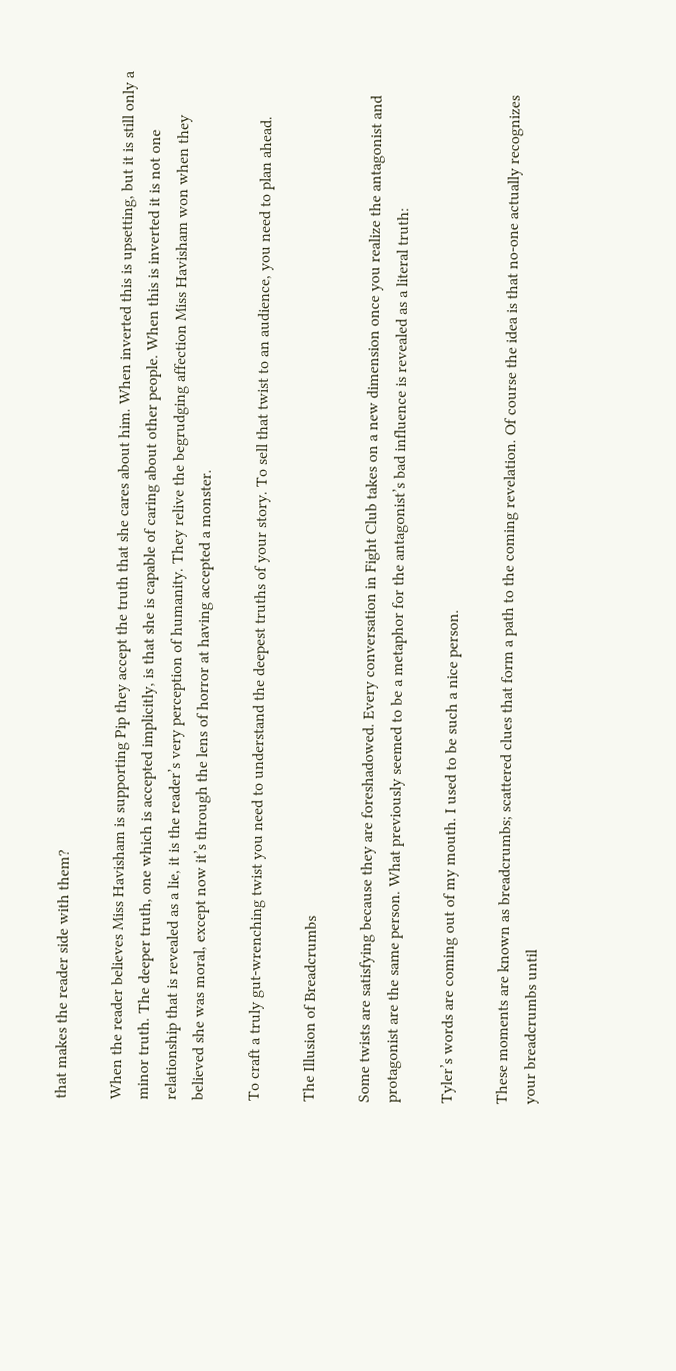that makes the reader side with them?

When the reader believes Miss Havisham is supporting Pip they accept the truth that she cares about him. When inverted this is upsetting, but it is still only a minor truth. The deeper truth, one which is accepted implicitly, is that she is capable of caring about other people. When this is inverted it is not one relationship that is revealed as a lie, it is the reader’s very perception of humanity. They relive the begrudging affection Miss Havisham won when they believed she was moral, except now it’s through the lens of horror at having accepted a monster.

To craft a truly gut-wrenching twist you need to understand the deepest truths of your story. To sell that twist to an audience, you need to plan ahead.

The Illusion of Breadcrumbs

Some twists are satisfying because they are foreshadowed. Every conversation in Fight Club takes on a new dimension once you realize the antagonist and protagonist are the same person. What previously seemed to be a metaphor for the antagonist’s bad influence is revealed as a literal truth:

Tyler’s words are coming out of my mouth. I used to be such a nice person.

These moments are known as breadcrumbs; scattered clues that form a path to the coming revelation. Of course the idea is that no-one actually recognizes your breadcrumbs until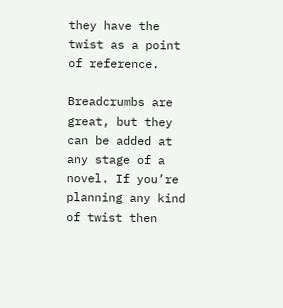they have the twist as a point of reference.

Breadcrumbs are great, but they can be added at any stage of a novel. If you’re planning any kind of twist then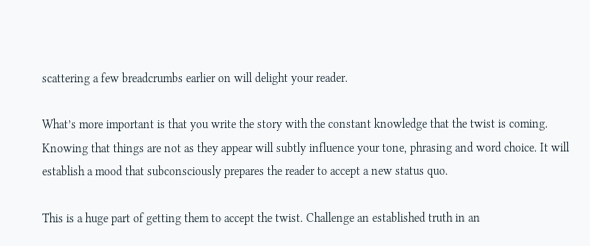scattering a few breadcrumbs earlier on will delight your reader.

What’s more important is that you write the story with the constant knowledge that the twist is coming. Knowing that things are not as they appear will subtly influence your tone, phrasing and word choice. It will establish a mood that subconsciously prepares the reader to accept a new status quo.

This is a huge part of getting them to accept the twist. Challenge an established truth in an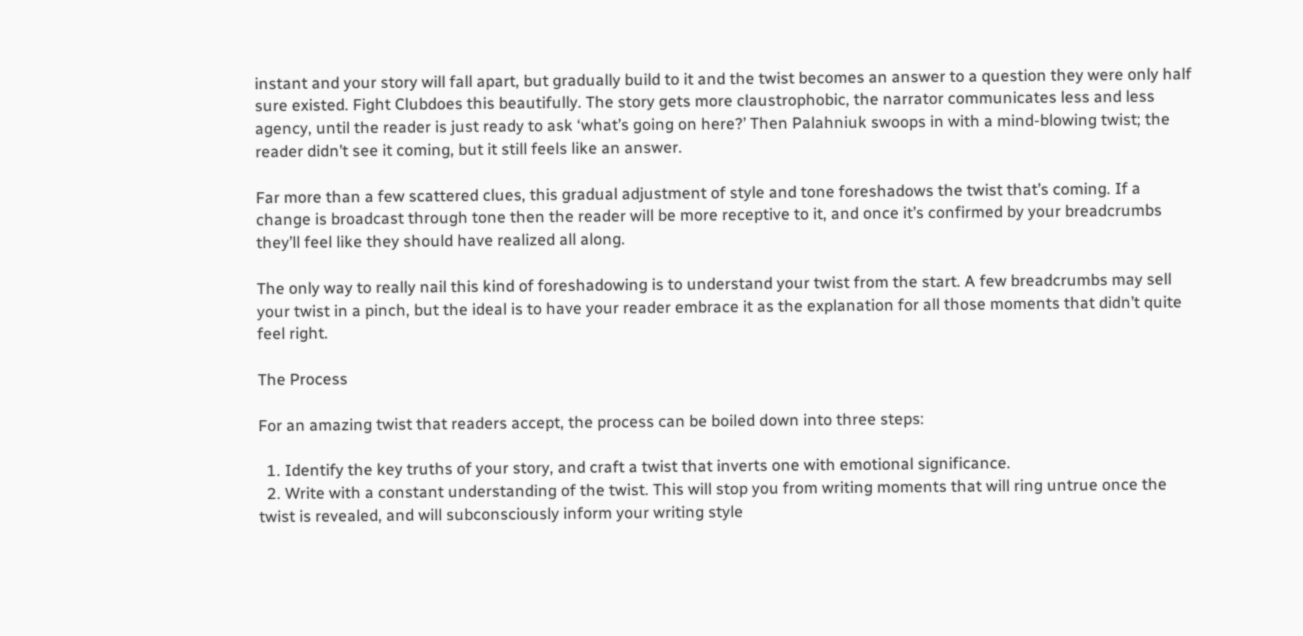instant and your story will fall apart, but gradually build to it and the twist becomes an answer to a question they were only half sure existed. Fight Clubdoes this beautifully. The story gets more claustrophobic, the narrator communicates less and less agency, until the reader is just ready to ask ‘what’s going on here?’ Then Palahniuk swoops in with a mind-blowing twist; the reader didn’t see it coming, but it still feels like an answer.

Far more than a few scattered clues, this gradual adjustment of style and tone foreshadows the twist that’s coming. If a change is broadcast through tone then the reader will be more receptive to it, and once it’s confirmed by your breadcrumbs they’ll feel like they should have realized all along.

The only way to really nail this kind of foreshadowing is to understand your twist from the start. A few breadcrumbs may sell your twist in a pinch, but the ideal is to have your reader embrace it as the explanation for all those moments that didn’t quite feel right.

The Process

For an amazing twist that readers accept, the process can be boiled down into three steps:

  1. Identify the key truths of your story, and craft a twist that inverts one with emotional significance.
  2. Write with a constant understanding of the twist. This will stop you from writing moments that will ring untrue once the twist is revealed, and will subconsciously inform your writing style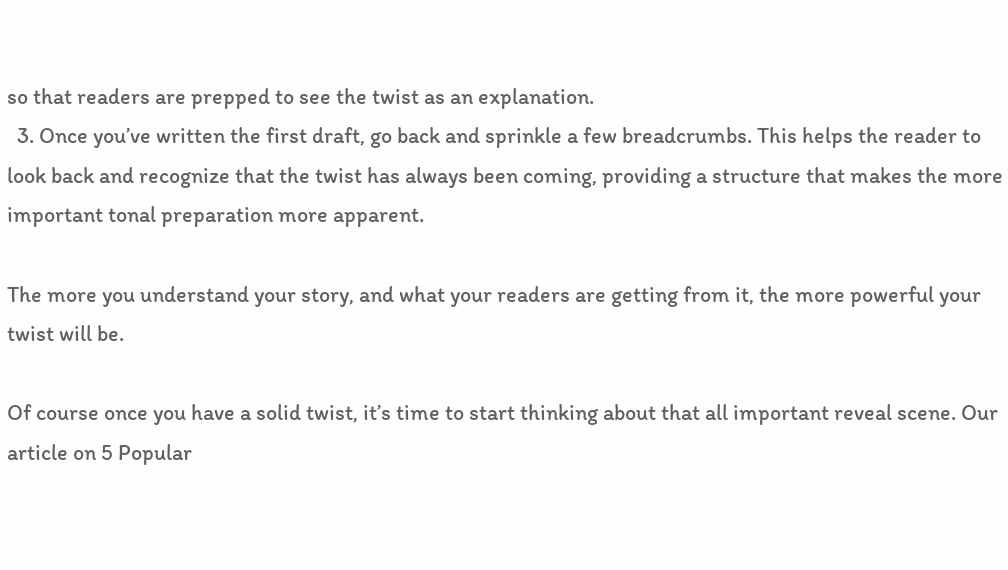so that readers are prepped to see the twist as an explanation.
  3. Once you’ve written the first draft, go back and sprinkle a few breadcrumbs. This helps the reader to look back and recognize that the twist has always been coming, providing a structure that makes the more important tonal preparation more apparent.

The more you understand your story, and what your readers are getting from it, the more powerful your twist will be.

Of course once you have a solid twist, it’s time to start thinking about that all important reveal scene. Our article on 5 Popular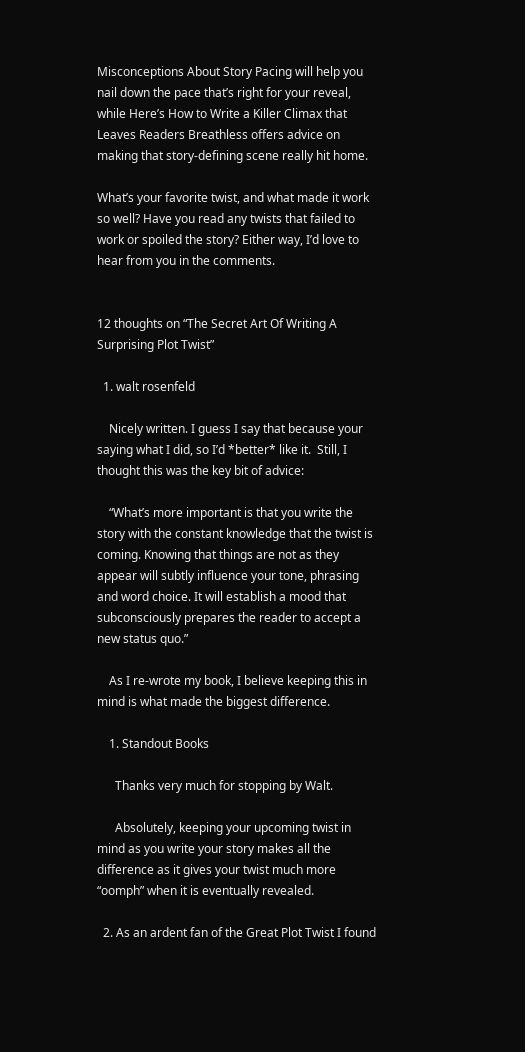Misconceptions About Story Pacing will help you nail down the pace that’s right for your reveal, while Here’s How to Write a Killer Climax that Leaves Readers Breathless offers advice on making that story-defining scene really hit home.

What’s your favorite twist, and what made it work so well? Have you read any twists that failed to work or spoiled the story? Either way, I’d love to hear from you in the comments.


12 thoughts on “The Secret Art Of Writing A Surprising Plot Twist”

  1. walt rosenfeld

    Nicely written. I guess I say that because your saying what I did, so I’d *better* like it.  Still, I thought this was the key bit of advice:

    “What’s more important is that you write the story with the constant knowledge that the twist is coming. Knowing that things are not as they appear will subtly influence your tone, phrasing and word choice. It will establish a mood that subconsciously prepares the reader to accept a new status quo.”

    As I re-wrote my book, I believe keeping this in mind is what made the biggest difference.

    1. Standout Books

      Thanks very much for stopping by Walt.

      Absolutely, keeping your upcoming twist in mind as you write your story makes all the difference as it gives your twist much more “oomph” when it is eventually revealed.

  2. As an ardent fan of the Great Plot Twist I found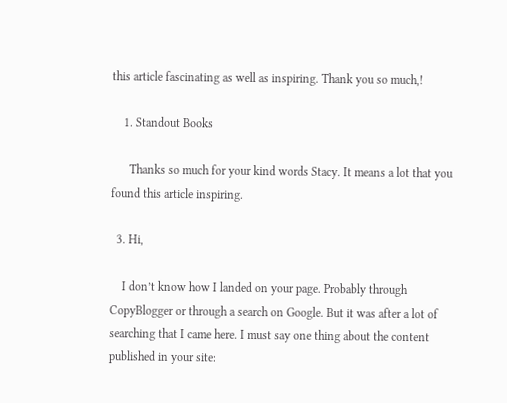this article fascinating as well as inspiring. Thank you so much,!

    1. Standout Books

      Thanks so much for your kind words Stacy. It means a lot that you found this article inspiring.

  3. Hi,

    I don’t know how I landed on your page. Probably through CopyBlogger or through a search on Google. But it was after a lot of searching that I came here. I must say one thing about the content published in your site: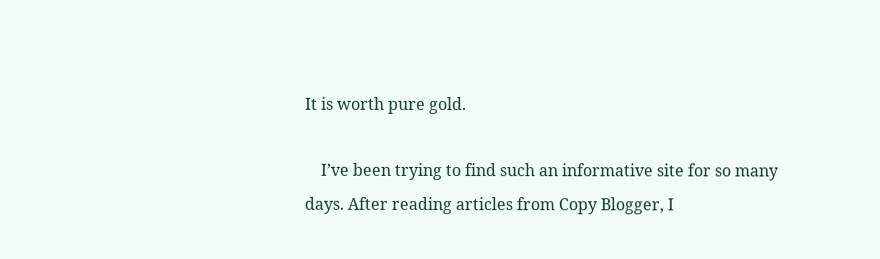It is worth pure gold.

    I’ve been trying to find such an informative site for so many days. After reading articles from Copy Blogger, I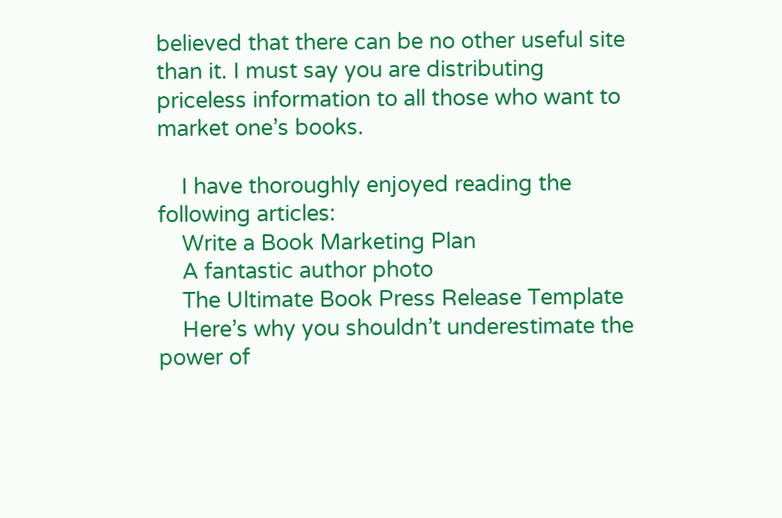believed that there can be no other useful site than it. I must say you are distributing priceless information to all those who want to market one’s books.

    I have thoroughly enjoyed reading the following articles:
    Write a Book Marketing Plan
    A fantastic author photo
    The Ultimate Book Press Release Template
    Here’s why you shouldn’t underestimate the power of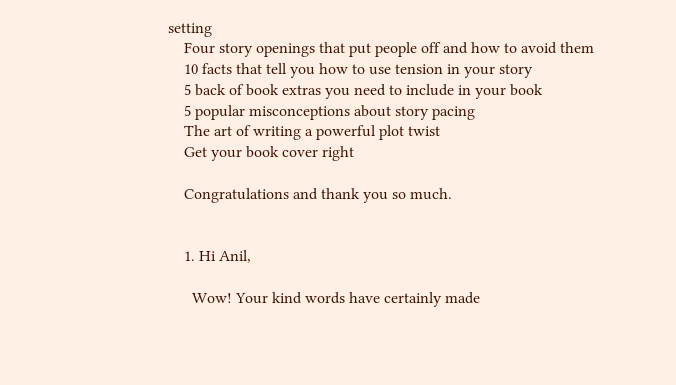setting
    Four story openings that put people off and how to avoid them
    10 facts that tell you how to use tension in your story
    5 back of book extras you need to include in your book
    5 popular misconceptions about story pacing
    The art of writing a powerful plot twist
    Get your book cover right

    Congratulations and thank you so much.


    1. Hi Anil,

      Wow! Your kind words have certainly made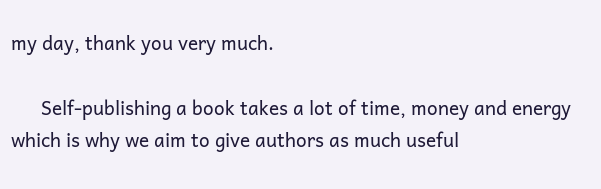my day, thank you very much.

      Self-publishing a book takes a lot of time, money and energy which is why we aim to give authors as much useful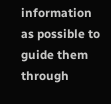information as possible to guide them through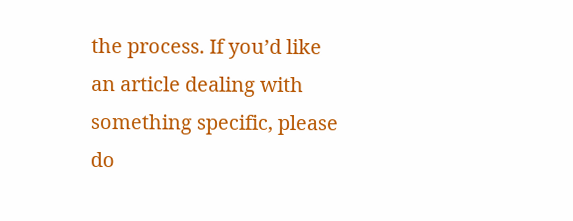the process. If you’d like an article dealing with something specific, please do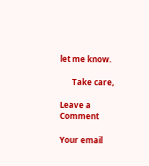let me know.

      Take care,

Leave a Comment

Your email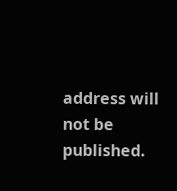address will not be published.